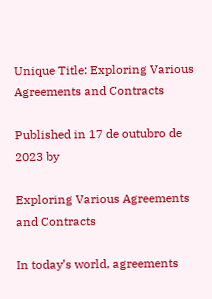Unique Title: Exploring Various Agreements and Contracts

Published in 17 de outubro de 2023 by

Exploring Various Agreements and Contracts

In today’s world, agreements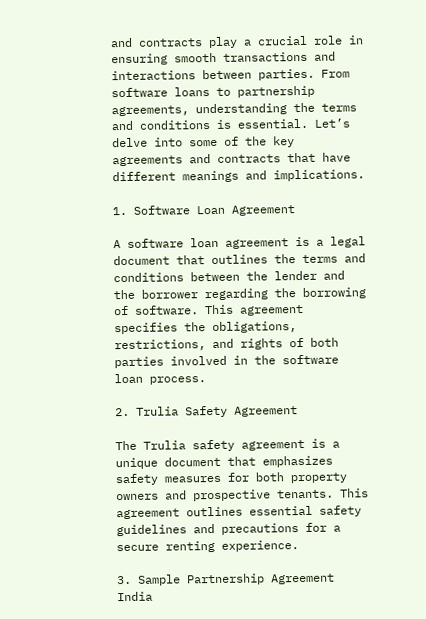and contracts play a crucial role in ensuring smooth transactions and interactions between parties. From software loans to partnership agreements, understanding the terms and conditions is essential. Let’s delve into some of the key agreements and contracts that have different meanings and implications.

1. Software Loan Agreement

A software loan agreement is a legal document that outlines the terms and conditions between the lender and the borrower regarding the borrowing of software. This agreement specifies the obligations, restrictions, and rights of both parties involved in the software loan process.

2. Trulia Safety Agreement

The Trulia safety agreement is a unique document that emphasizes safety measures for both property owners and prospective tenants. This agreement outlines essential safety guidelines and precautions for a secure renting experience.

3. Sample Partnership Agreement India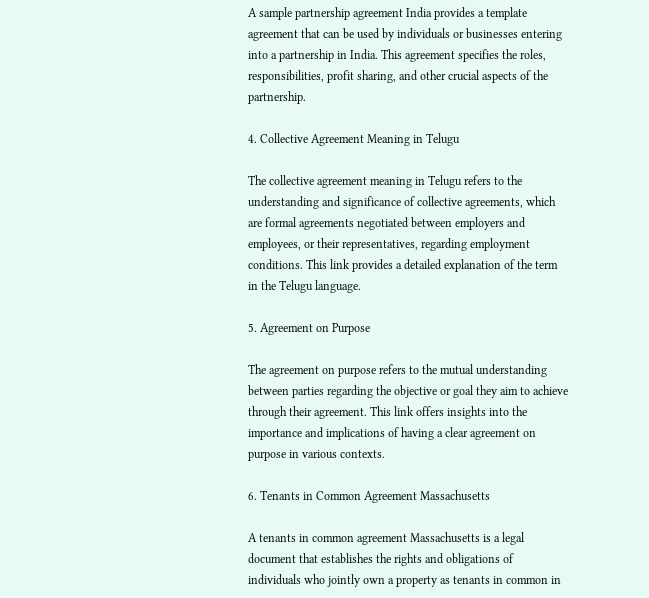A sample partnership agreement India provides a template agreement that can be used by individuals or businesses entering into a partnership in India. This agreement specifies the roles, responsibilities, profit sharing, and other crucial aspects of the partnership.

4. Collective Agreement Meaning in Telugu

The collective agreement meaning in Telugu refers to the understanding and significance of collective agreements, which are formal agreements negotiated between employers and employees, or their representatives, regarding employment conditions. This link provides a detailed explanation of the term in the Telugu language.

5. Agreement on Purpose

The agreement on purpose refers to the mutual understanding between parties regarding the objective or goal they aim to achieve through their agreement. This link offers insights into the importance and implications of having a clear agreement on purpose in various contexts.

6. Tenants in Common Agreement Massachusetts

A tenants in common agreement Massachusetts is a legal document that establishes the rights and obligations of individuals who jointly own a property as tenants in common in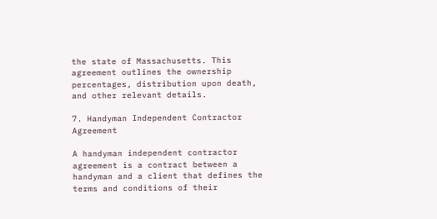the state of Massachusetts. This agreement outlines the ownership percentages, distribution upon death, and other relevant details.

7. Handyman Independent Contractor Agreement

A handyman independent contractor agreement is a contract between a handyman and a client that defines the terms and conditions of their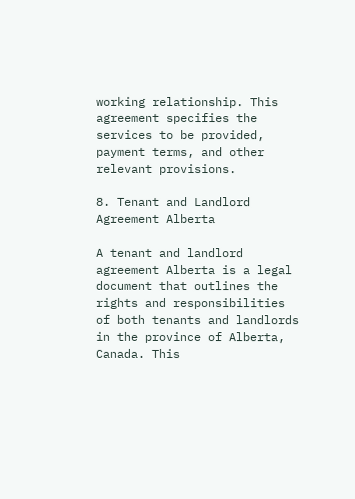working relationship. This agreement specifies the services to be provided, payment terms, and other relevant provisions.

8. Tenant and Landlord Agreement Alberta

A tenant and landlord agreement Alberta is a legal document that outlines the rights and responsibilities of both tenants and landlords in the province of Alberta, Canada. This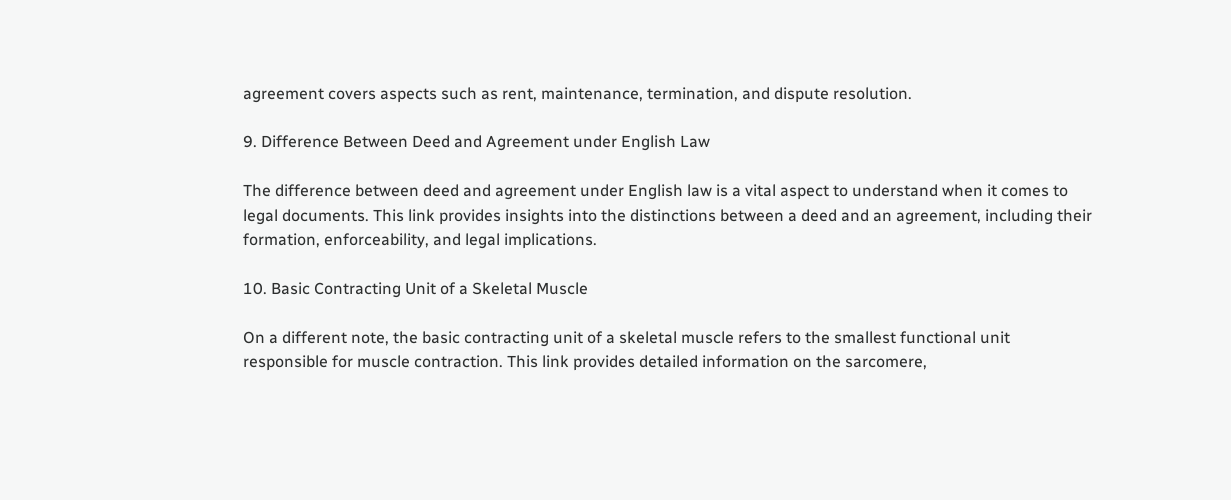agreement covers aspects such as rent, maintenance, termination, and dispute resolution.

9. Difference Between Deed and Agreement under English Law

The difference between deed and agreement under English law is a vital aspect to understand when it comes to legal documents. This link provides insights into the distinctions between a deed and an agreement, including their formation, enforceability, and legal implications.

10. Basic Contracting Unit of a Skeletal Muscle

On a different note, the basic contracting unit of a skeletal muscle refers to the smallest functional unit responsible for muscle contraction. This link provides detailed information on the sarcomere,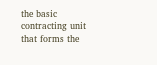the basic contracting unit that forms the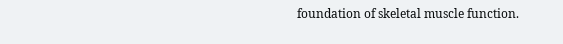foundation of skeletal muscle function.